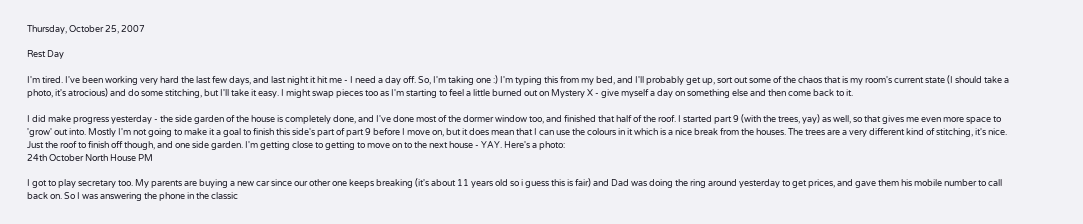Thursday, October 25, 2007

Rest Day

I'm tired. I've been working very hard the last few days, and last night it hit me - I need a day off. So, I'm taking one :) I'm typing this from my bed, and I'll probably get up, sort out some of the chaos that is my room's current state (I should take a photo, it's atrocious) and do some stitching, but I'll take it easy. I might swap pieces too as I'm starting to feel a little burned out on Mystery X - give myself a day on something else and then come back to it.

I did make progress yesterday - the side garden of the house is completely done, and I've done most of the dormer window too, and finished that half of the roof. I started part 9 (with the trees, yay) as well, so that gives me even more space to 'grow' out into. Mostly I'm not going to make it a goal to finish this side's part of part 9 before I move on, but it does mean that I can use the colours in it which is a nice break from the houses. The trees are a very different kind of stitching, it's nice. Just the roof to finish off though, and one side garden. I'm getting close to getting to move on to the next house - YAY. Here's a photo:
24th October North House PM

I got to play secretary too. My parents are buying a new car since our other one keeps breaking (it's about 11 years old so i guess this is fair) and Dad was doing the ring around yesterday to get prices, and gave them his mobile number to call back on. So I was answering the phone in the classic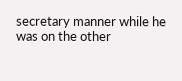secretary manner while he was on the other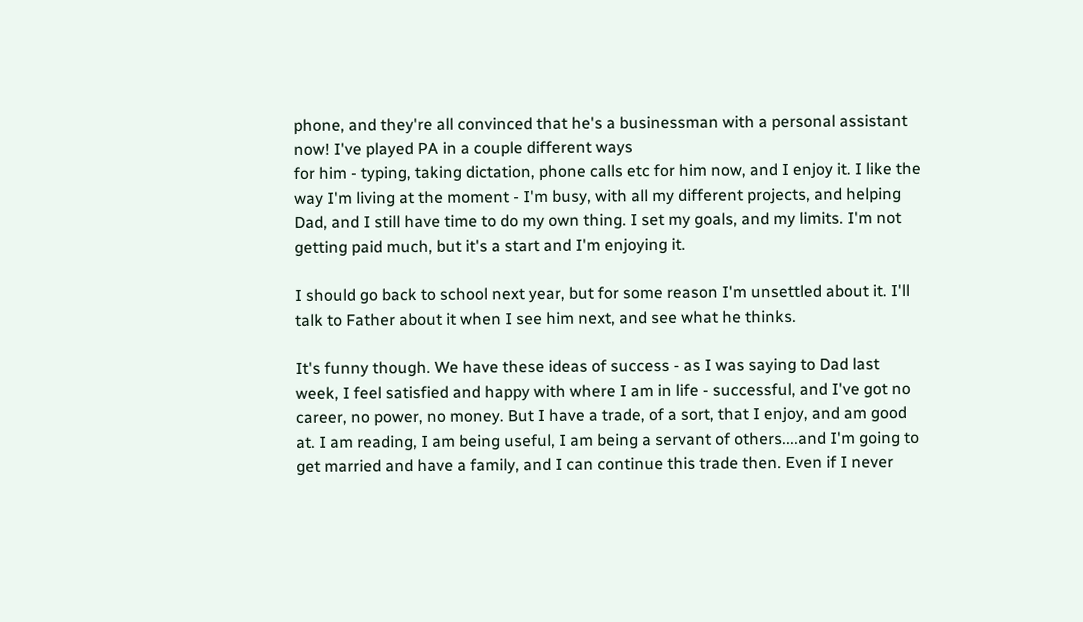phone, and they're all convinced that he's a businessman with a personal assistant now! I've played PA in a couple different ways
for him - typing, taking dictation, phone calls etc for him now, and I enjoy it. I like the way I'm living at the moment - I'm busy, with all my different projects, and helping Dad, and I still have time to do my own thing. I set my goals, and my limits. I'm not getting paid much, but it's a start and I'm enjoying it.

I should go back to school next year, but for some reason I'm unsettled about it. I'll talk to Father about it when I see him next, and see what he thinks.

It's funny though. We have these ideas of success - as I was saying to Dad last week, I feel satisfied and happy with where I am in life - successful, and I've got no career, no power, no money. But I have a trade, of a sort, that I enjoy, and am good at. I am reading, I am being useful, I am being a servant of others....and I'm going to get married and have a family, and I can continue this trade then. Even if I never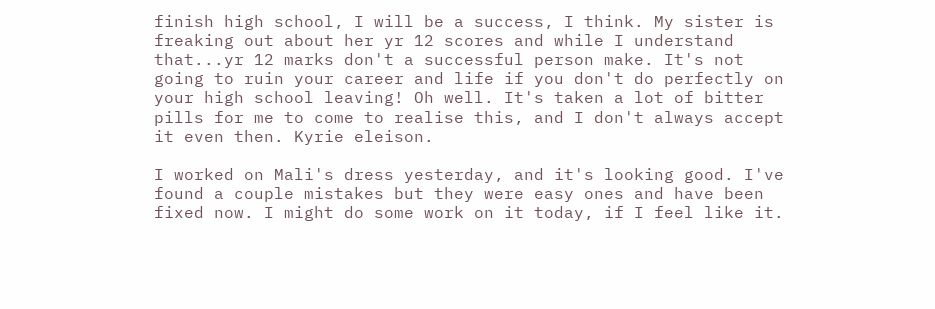finish high school, I will be a success, I think. My sister is freaking out about her yr 12 scores and while I understand that...yr 12 marks don't a successful person make. It's not going to ruin your career and life if you don't do perfectly on your high school leaving! Oh well. It's taken a lot of bitter pills for me to come to realise this, and I don't always accept it even then. Kyrie eleison.

I worked on Mali's dress yesterday, and it's looking good. I've found a couple mistakes but they were easy ones and have been fixed now. I might do some work on it today, if I feel like it.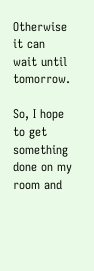Otherwise it can wait until tomorrow.

So, I hope to get something done on my room and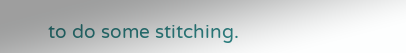to do some stitching.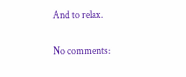And to relax.

No comments: